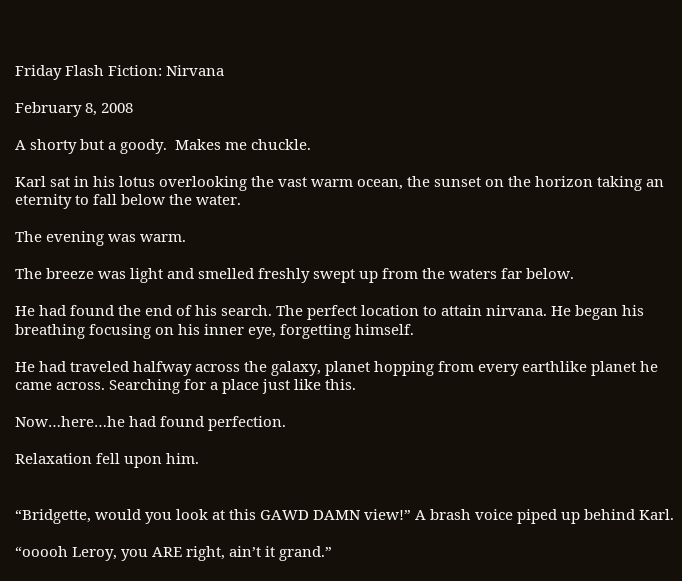Friday Flash Fiction: Nirvana

February 8, 2008

A shorty but a goody.  Makes me chuckle.

Karl sat in his lotus overlooking the vast warm ocean, the sunset on the horizon taking an eternity to fall below the water.

The evening was warm.

The breeze was light and smelled freshly swept up from the waters far below.

He had found the end of his search. The perfect location to attain nirvana. He began his breathing focusing on his inner eye, forgetting himself.

He had traveled halfway across the galaxy, planet hopping from every earthlike planet he came across. Searching for a place just like this.

Now…here…he had found perfection.

Relaxation fell upon him.


“Bridgette, would you look at this GAWD DAMN view!” A brash voice piped up behind Karl.

“ooooh Leroy, you ARE right, ain’t it grand.”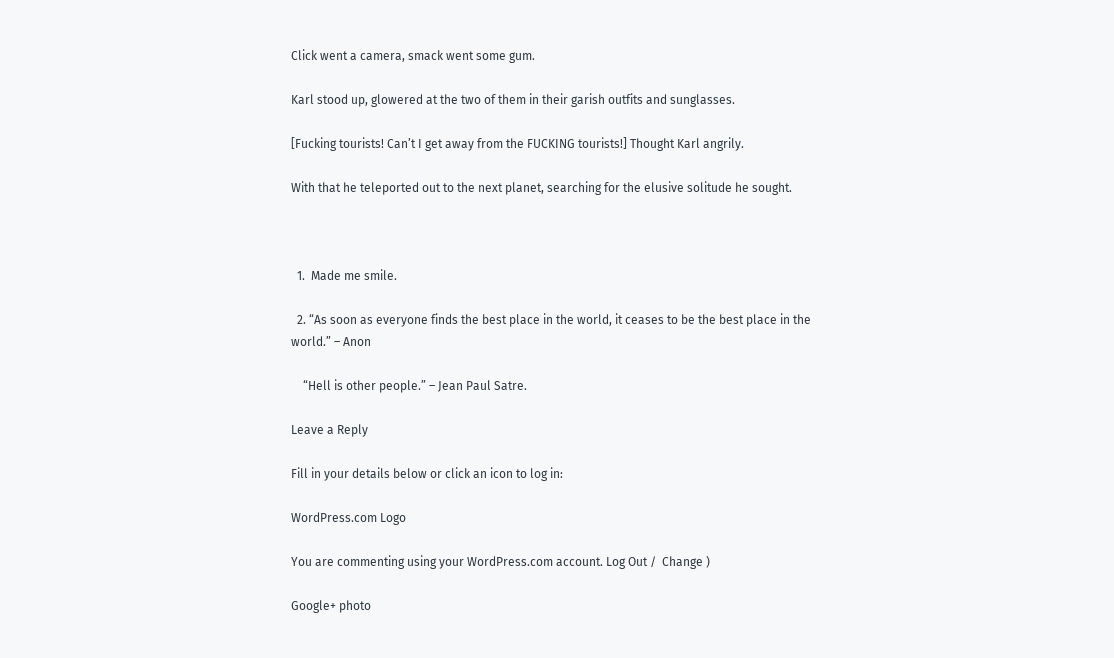Click went a camera, smack went some gum.

Karl stood up, glowered at the two of them in their garish outfits and sunglasses.

[Fucking tourists! Can’t I get away from the FUCKING tourists!] Thought Karl angrily.

With that he teleported out to the next planet, searching for the elusive solitude he sought.



  1.  Made me smile.

  2. “As soon as everyone finds the best place in the world, it ceases to be the best place in the world.” – Anon

    “Hell is other people.” – Jean Paul Satre.

Leave a Reply

Fill in your details below or click an icon to log in:

WordPress.com Logo

You are commenting using your WordPress.com account. Log Out /  Change )

Google+ photo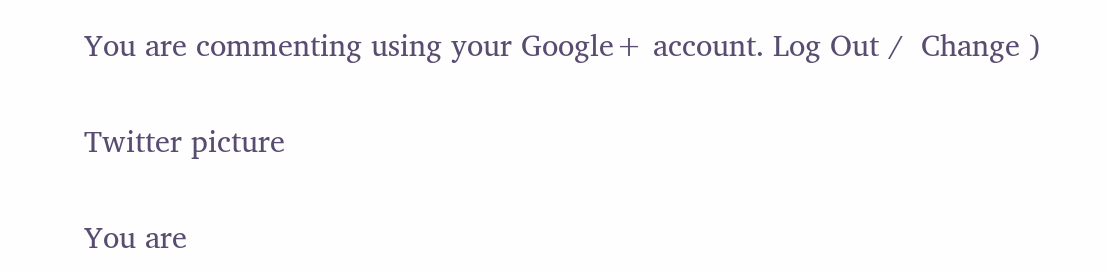You are commenting using your Google+ account. Log Out /  Change )

Twitter picture

You are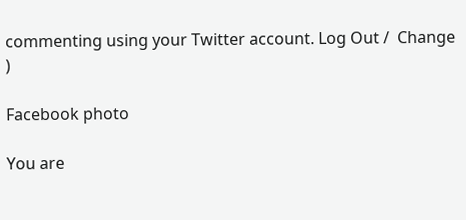commenting using your Twitter account. Log Out /  Change )

Facebook photo

You are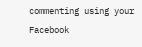commenting using your Facebook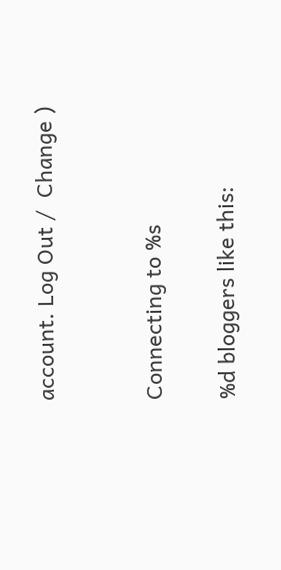account. Log Out /  Change )


Connecting to %s

%d bloggers like this: